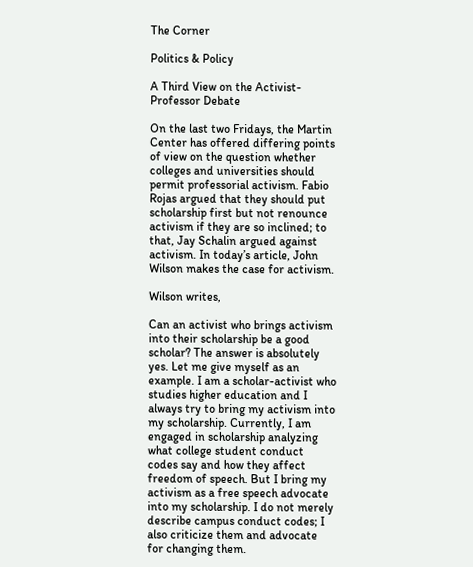The Corner

Politics & Policy

A Third View on the Activist-Professor Debate

On the last two Fridays, the Martin Center has offered differing points of view on the question whether colleges and universities should permit professorial activism. Fabio Rojas argued that they should put scholarship first but not renounce activism if they are so inclined; to that, Jay Schalin argued against activism. In today’s article, John Wilson makes the case for activism.

Wilson writes,

Can an activist who brings activism into their scholarship be a good scholar? The answer is absolutely yes. Let me give myself as an example. I am a scholar-activist who studies higher education and I always try to bring my activism into my scholarship. Currently, I am engaged in scholarship analyzing what college student conduct codes say and how they affect freedom of speech. But I bring my activism as a free speech advocate into my scholarship. I do not merely describe campus conduct codes; I also criticize them and advocate for changing them.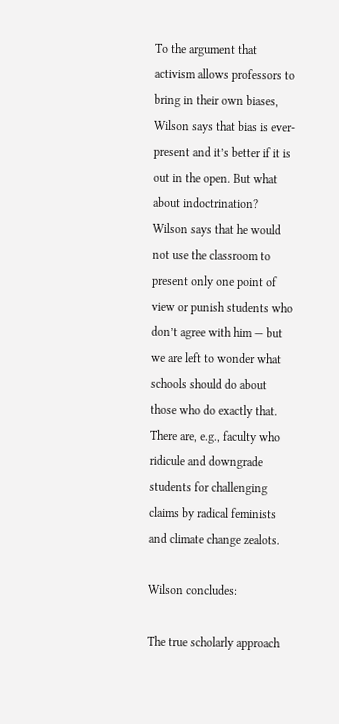To the argument that activism allows professors to bring in their own biases, Wilson says that bias is ever-present and it’s better if it is out in the open. But what about indoctrination? Wilson says that he would not use the classroom to present only one point of view or punish students who don’t agree with him — but we are left to wonder what schools should do about those who do exactly that. There are, e.g., faculty who ridicule and downgrade students for challenging claims by radical feminists and climate change zealots.

Wilson concludes:

The true scholarly approach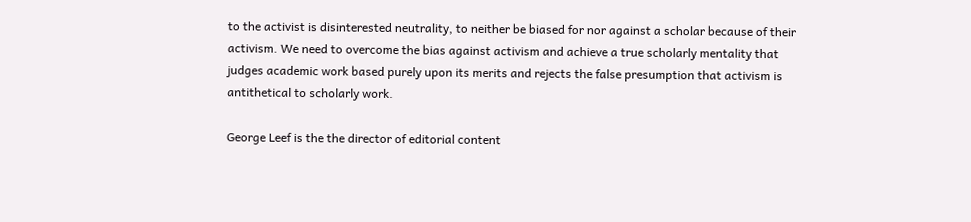to the activist is disinterested neutrality, to neither be biased for nor against a scholar because of their activism. We need to overcome the bias against activism and achieve a true scholarly mentality that judges academic work based purely upon its merits and rejects the false presumption that activism is antithetical to scholarly work.

George Leef is the the director of editorial content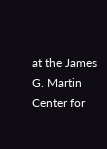at the James G. Martin Center for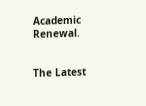Academic Renewal.


The Latest